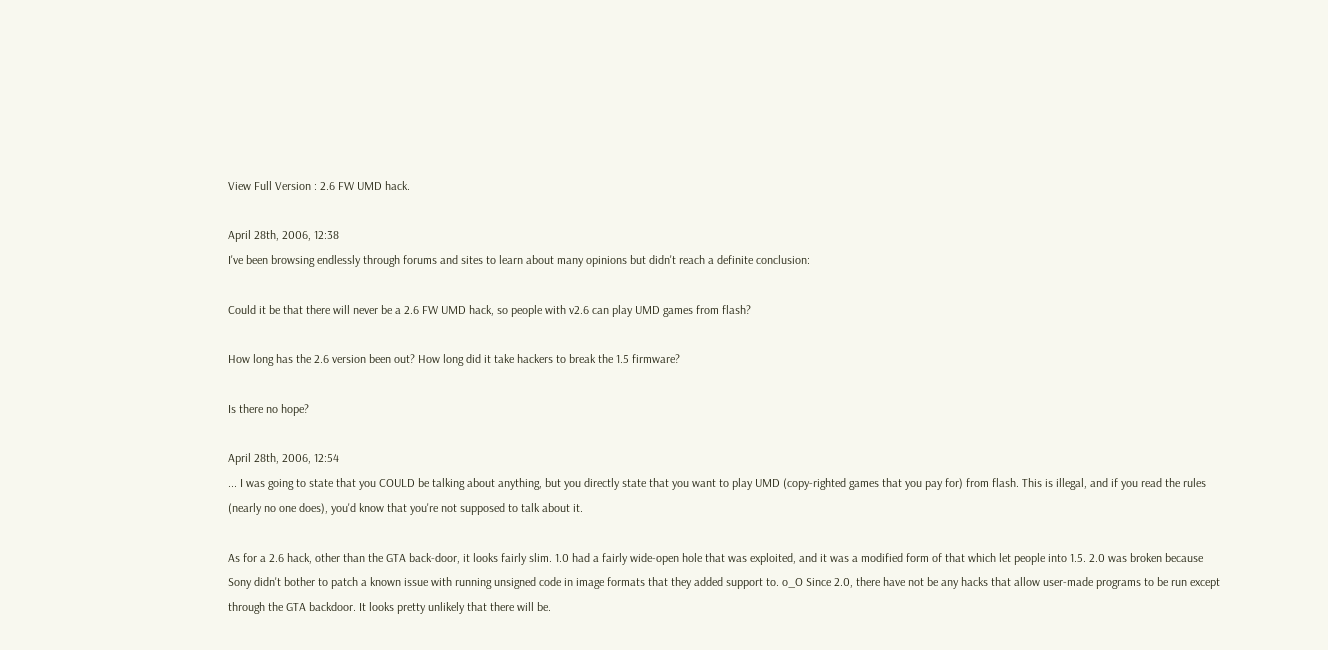View Full Version : 2.6 FW UMD hack.

April 28th, 2006, 12:38
I've been browsing endlessly through forums and sites to learn about many opinions but didn't reach a definite conclusion:

Could it be that there will never be a 2.6 FW UMD hack, so people with v2.6 can play UMD games from flash?

How long has the 2.6 version been out? How long did it take hackers to break the 1.5 firmware?

Is there no hope?

April 28th, 2006, 12:54
... I was going to state that you COULD be talking about anything, but you directly state that you want to play UMD (copy-righted games that you pay for) from flash. This is illegal, and if you read the rules (nearly no one does), you'd know that you're not supposed to talk about it.

As for a 2.6 hack, other than the GTA back-door, it looks fairly slim. 1.0 had a fairly wide-open hole that was exploited, and it was a modified form of that which let people into 1.5. 2.0 was broken because Sony didn't bother to patch a known issue with running unsigned code in image formats that they added support to. o_O Since 2.0, there have not be any hacks that allow user-made programs to be run except through the GTA backdoor. It looks pretty unlikely that there will be.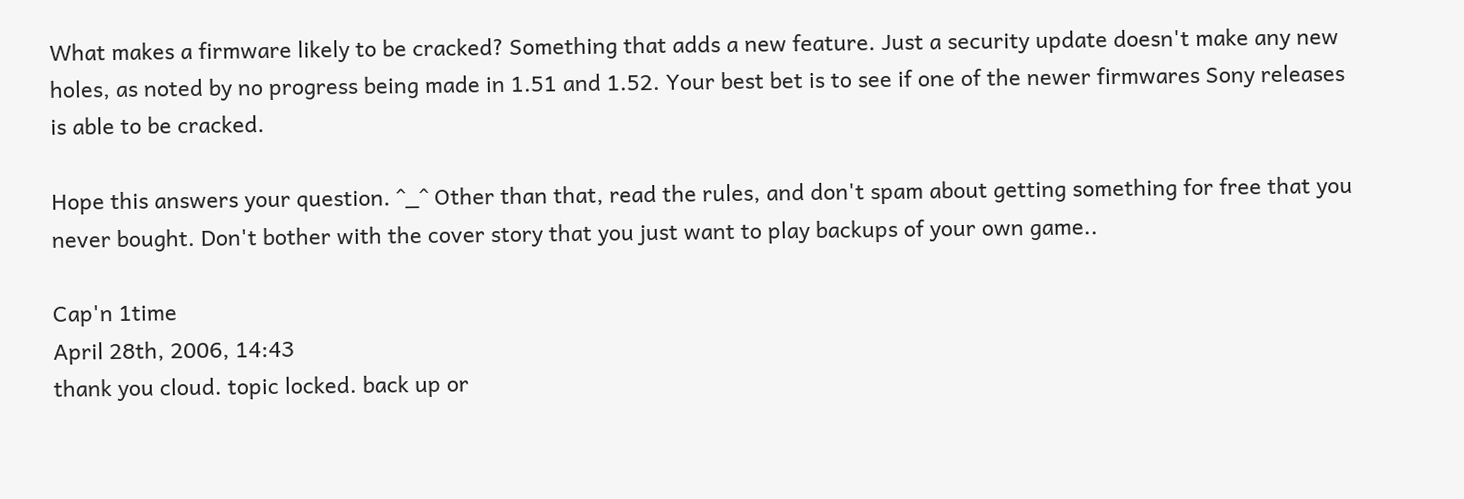What makes a firmware likely to be cracked? Something that adds a new feature. Just a security update doesn't make any new holes, as noted by no progress being made in 1.51 and 1.52. Your best bet is to see if one of the newer firmwares Sony releases is able to be cracked.

Hope this answers your question. ^_^ Other than that, read the rules, and don't spam about getting something for free that you never bought. Don't bother with the cover story that you just want to play backups of your own game..

Cap'n 1time
April 28th, 2006, 14:43
thank you cloud. topic locked. back up or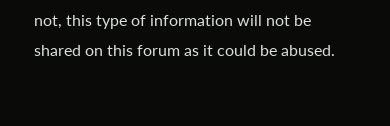not, this type of information will not be shared on this forum as it could be abused.